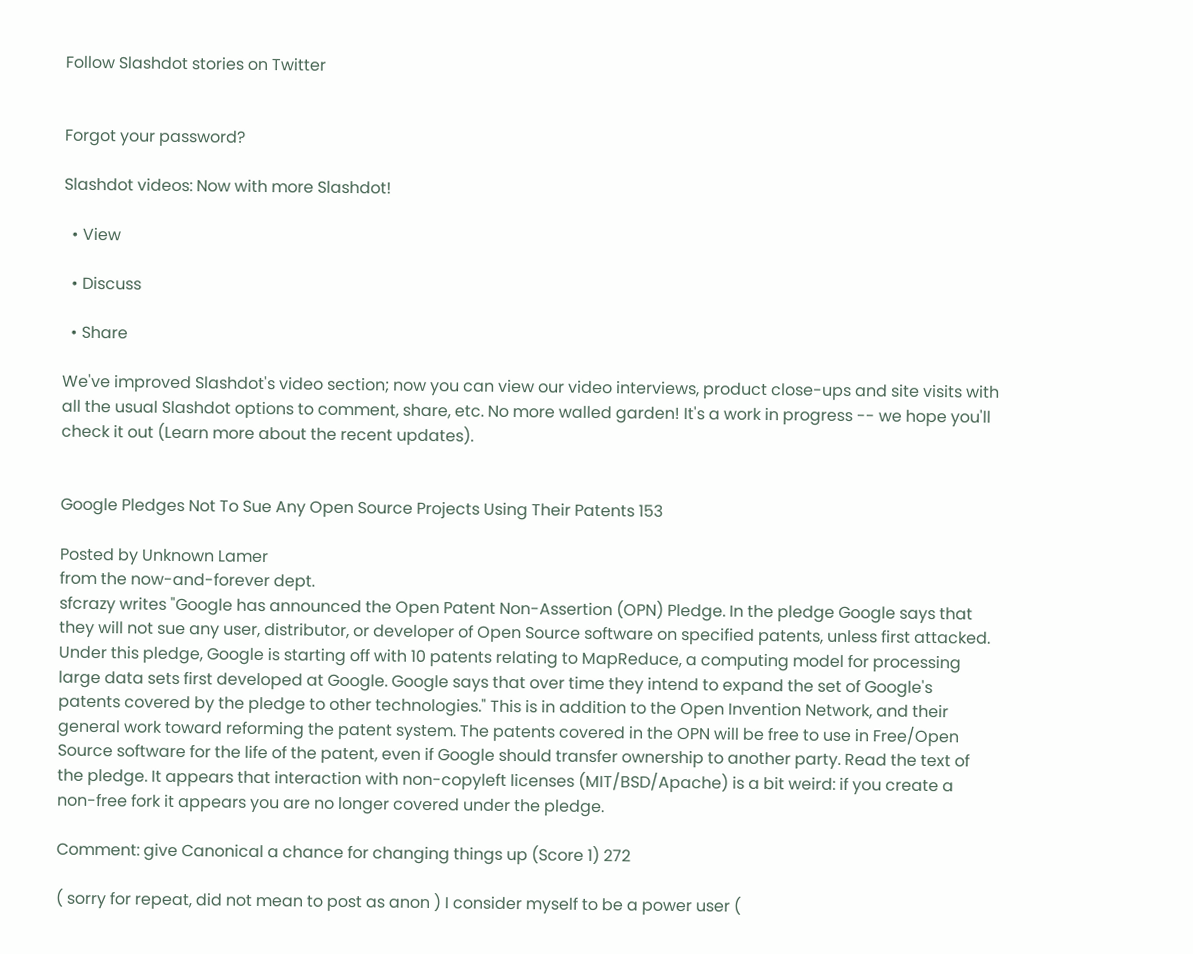Follow Slashdot stories on Twitter


Forgot your password?

Slashdot videos: Now with more Slashdot!

  • View

  • Discuss

  • Share

We've improved Slashdot's video section; now you can view our video interviews, product close-ups and site visits with all the usual Slashdot options to comment, share, etc. No more walled garden! It's a work in progress -- we hope you'll check it out (Learn more about the recent updates).


Google Pledges Not To Sue Any Open Source Projects Using Their Patents 153

Posted by Unknown Lamer
from the now-and-forever dept.
sfcrazy writes "Google has announced the Open Patent Non-Assertion (OPN) Pledge. In the pledge Google says that they will not sue any user, distributor, or developer of Open Source software on specified patents, unless first attacked. Under this pledge, Google is starting off with 10 patents relating to MapReduce, a computing model for processing large data sets first developed at Google. Google says that over time they intend to expand the set of Google's patents covered by the pledge to other technologies." This is in addition to the Open Invention Network, and their general work toward reforming the patent system. The patents covered in the OPN will be free to use in Free/Open Source software for the life of the patent, even if Google should transfer ownership to another party. Read the text of the pledge. It appears that interaction with non-copyleft licenses (MIT/BSD/Apache) is a bit weird: if you create a non-free fork it appears you are no longer covered under the pledge.

Comment: give Canonical a chance for changing things up (Score 1) 272

( sorry for repeat, did not mean to post as anon ) I consider myself to be a power user (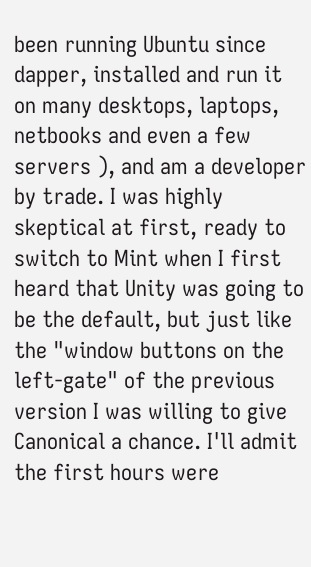been running Ubuntu since dapper, installed and run it on many desktops, laptops, netbooks and even a few servers ), and am a developer by trade. I was highly skeptical at first, ready to switch to Mint when I first heard that Unity was going to be the default, but just like the "window buttons on the left-gate" of the previous version I was willing to give Canonical a chance. I'll admit the first hours were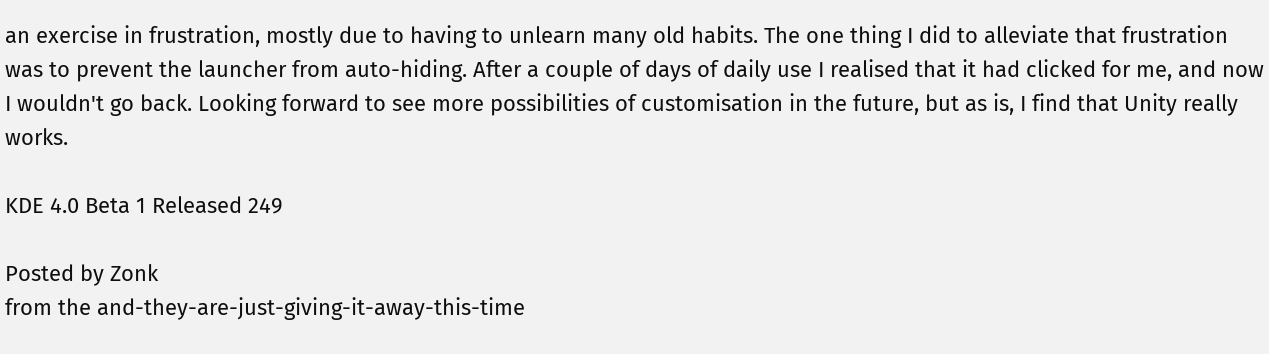an exercise in frustration, mostly due to having to unlearn many old habits. The one thing I did to alleviate that frustration was to prevent the launcher from auto-hiding. After a couple of days of daily use I realised that it had clicked for me, and now I wouldn't go back. Looking forward to see more possibilities of customisation in the future, but as is, I find that Unity really works.

KDE 4.0 Beta 1 Released 249

Posted by Zonk
from the and-they-are-just-giving-it-away-this-time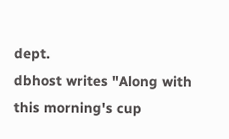dept.
dbhost writes "Along with this morning's cup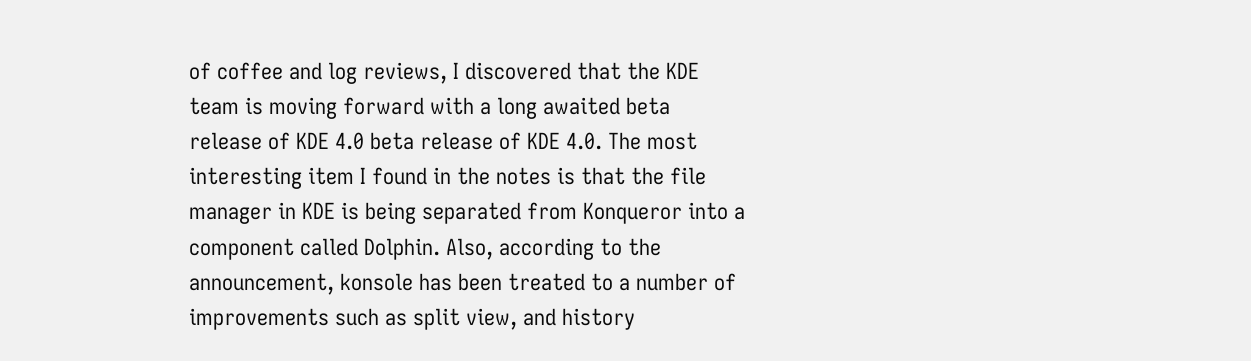of coffee and log reviews, I discovered that the KDE team is moving forward with a long awaited beta release of KDE 4.0 beta release of KDE 4.0. The most interesting item I found in the notes is that the file manager in KDE is being separated from Konqueror into a component called Dolphin. Also, according to the announcement, konsole has been treated to a number of improvements such as split view, and history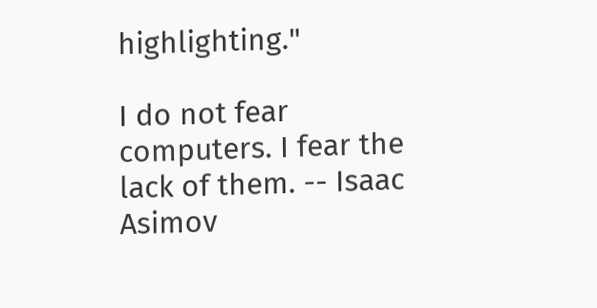highlighting."

I do not fear computers. I fear the lack of them. -- Isaac Asimov